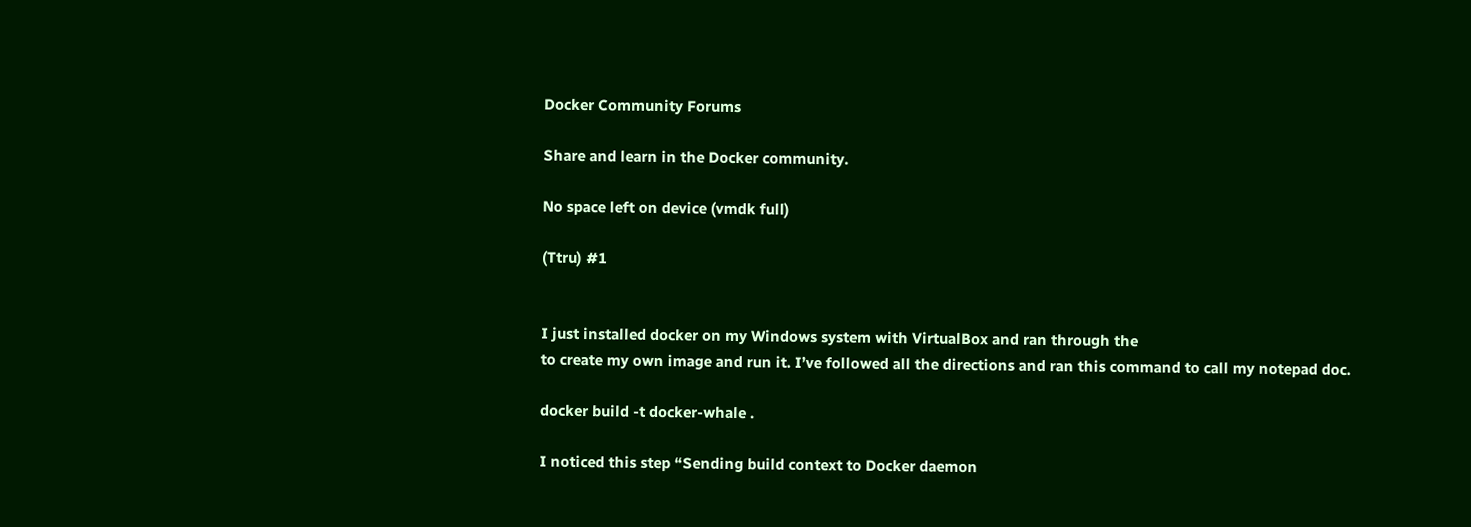Docker Community Forums

Share and learn in the Docker community.

No space left on device (vmdk full)

(Ttru) #1


I just installed docker on my Windows system with VirtualBox and ran through the
to create my own image and run it. I’ve followed all the directions and ran this command to call my notepad doc.

docker build -t docker-whale .

I noticed this step “Sending build context to Docker daemon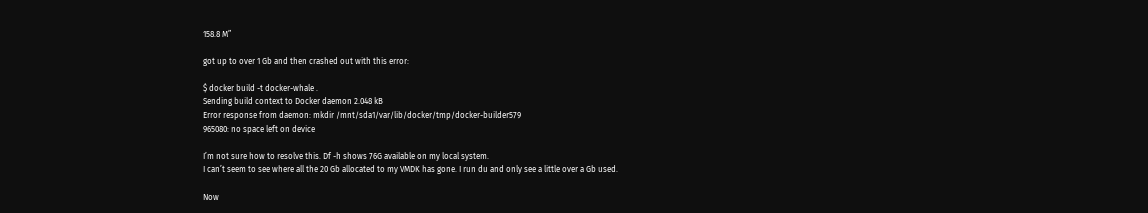158.8 M”

got up to over 1 Gb and then crashed out with this error:

$ docker build -t docker-whale .
Sending build context to Docker daemon 2.048 kB
Error response from daemon: mkdir /mnt/sda1/var/lib/docker/tmp/docker-builder579
965080: no space left on device

I’m not sure how to resolve this. Df -h shows 76G available on my local system.
I can’t seem to see where all the 20 Gb allocated to my VMDK has gone. I run du and only see a little over a Gb used.

Now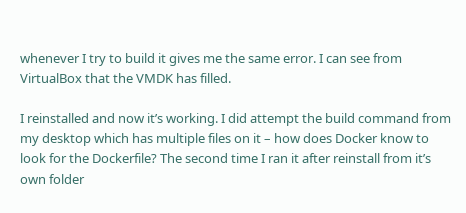whenever I try to build it gives me the same error. I can see from VirtualBox that the VMDK has filled.

I reinstalled and now it’s working. I did attempt the build command from my desktop which has multiple files on it – how does Docker know to look for the Dockerfile? The second time I ran it after reinstall from it’s own folder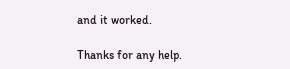and it worked.

Thanks for any help.